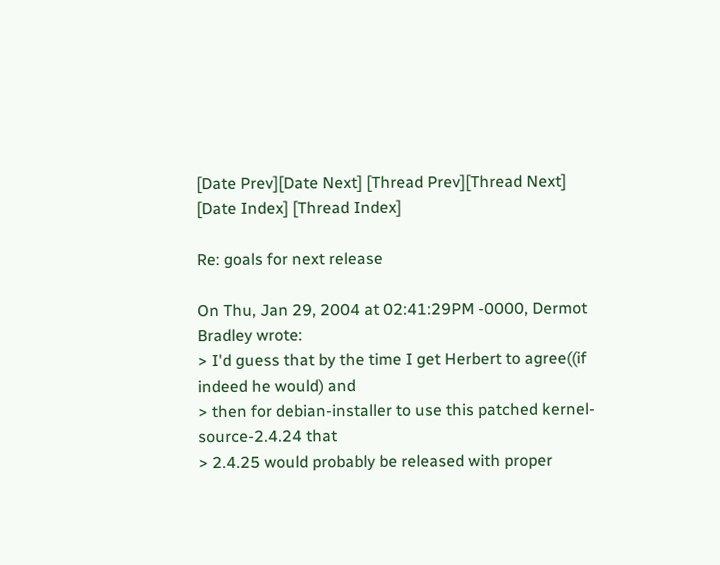[Date Prev][Date Next] [Thread Prev][Thread Next] [Date Index] [Thread Index]

Re: goals for next release

On Thu, Jan 29, 2004 at 02:41:29PM -0000, Dermot Bradley wrote:
> I'd guess that by the time I get Herbert to agree((if indeed he would) and
> then for debian-installer to use this patched kernel-source-2.4.24 that
> 2.4.25 would probably be released with proper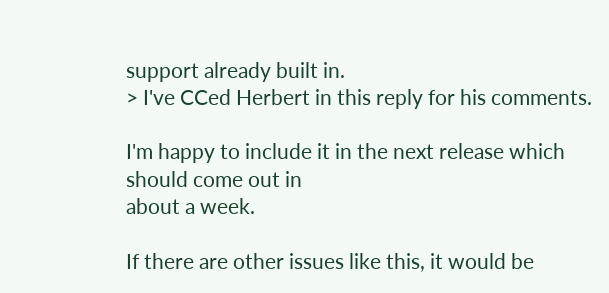support already built in.
> I've CCed Herbert in this reply for his comments.

I'm happy to include it in the next release which should come out in
about a week.

If there are other issues like this, it would be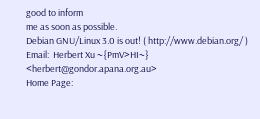good to inform
me as soon as possible.
Debian GNU/Linux 3.0 is out! ( http://www.debian.org/ )
Email:  Herbert Xu ~{PmV>HI~} <herbert@gondor.apana.org.au>
Home Page: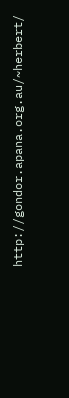http://gondor.apana.org.au/~herbert/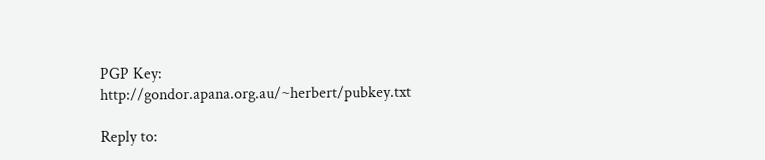PGP Key: http://gondor.apana.org.au/~herbert/pubkey.txt

Reply to: